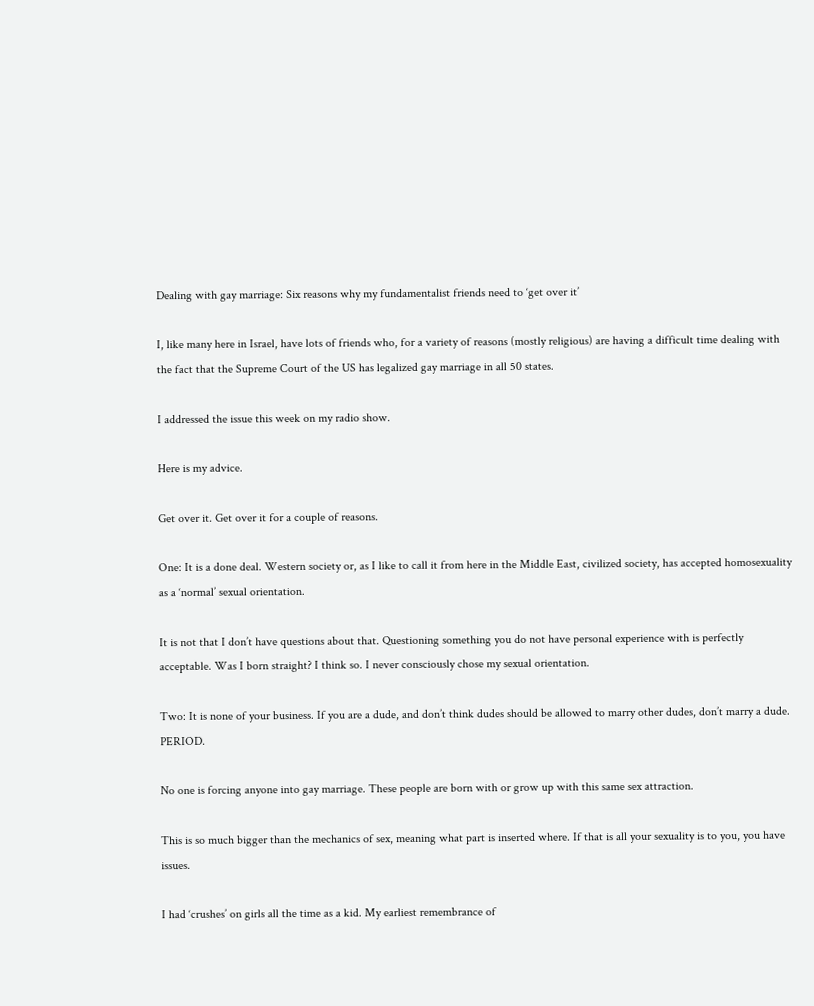Dealing with gay marriage: Six reasons why my fundamentalist friends need to ‘get over it’

I, like many here in Israel, have lots of friends who, for a variety of reasons (mostly religious) are having a difficult time dealing with the fact that the Supreme Court of the US has legalized gay marriage in all 50 states.

I addressed the issue this week on my radio show.

Here is my advice.

Get over it. Get over it for a couple of reasons.

One: It is a done deal. Western society or, as I like to call it from here in the Middle East, civilized society, has accepted homosexuality as a ‘normal’ sexual orientation.

It is not that I don’t have questions about that. Questioning something you do not have personal experience with is perfectly acceptable. Was I born straight? I think so. I never consciously chose my sexual orientation.

Two: It is none of your business. If you are a dude, and don’t think dudes should be allowed to marry other dudes, don’t marry a dude. PERIOD.

No one is forcing anyone into gay marriage. These people are born with or grow up with this same sex attraction.

This is so much bigger than the mechanics of sex, meaning what part is inserted where. If that is all your sexuality is to you, you have issues.

I had ‘crushes’ on girls all the time as a kid. My earliest remembrance of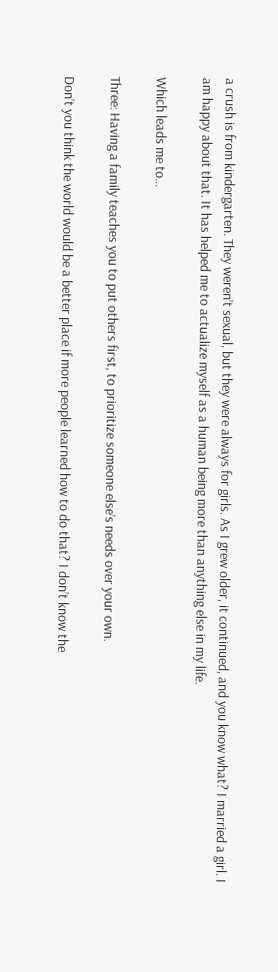a crush is from kindergarten. They weren’t sexual, but they were always for girls. As I grew older, it continued, and you know what? I married a girl. I am happy about that. It has helped me to actualize myself as a human being more than anything else in my life.

Which leads me to…

Three: Having a family teaches you to put others first, to prioritize someone else’s needs over your own.

Don’t you think the world would be a better place if more people learned how to do that? I don’t know the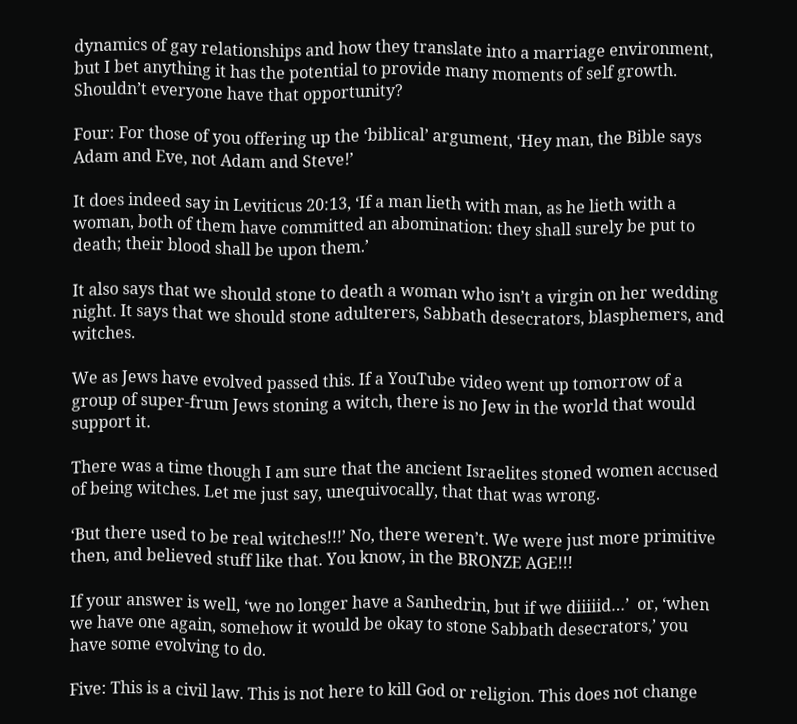dynamics of gay relationships and how they translate into a marriage environment, but I bet anything it has the potential to provide many moments of self growth. Shouldn’t everyone have that opportunity?

Four: For those of you offering up the ‘biblical’ argument, ‘Hey man, the Bible says Adam and Eve, not Adam and Steve!’

It does indeed say in Leviticus 20:13, ‘If a man lieth with man, as he lieth with a woman, both of them have committed an abomination: they shall surely be put to death; their blood shall be upon them.’

It also says that we should stone to death a woman who isn’t a virgin on her wedding night. It says that we should stone adulterers, Sabbath desecrators, blasphemers, and witches.

We as Jews have evolved passed this. If a YouTube video went up tomorrow of a group of super-frum Jews stoning a witch, there is no Jew in the world that would support it.

There was a time though I am sure that the ancient Israelites stoned women accused of being witches. Let me just say, unequivocally, that that was wrong.

‘But there used to be real witches!!!’ No, there weren’t. We were just more primitive then, and believed stuff like that. You know, in the BRONZE AGE!!!

If your answer is well, ‘we no longer have a Sanhedrin, but if we diiiiid…’  or, ‘when we have one again, somehow it would be okay to stone Sabbath desecrators,’ you have some evolving to do.

Five: This is a civil law. This is not here to kill God or religion. This does not change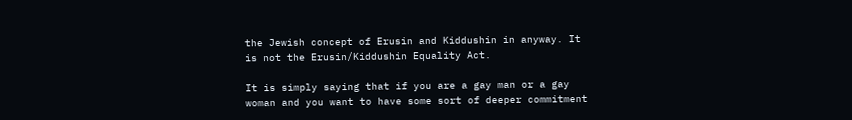the Jewish concept of Erusin and Kiddushin in anyway. It is not the Erusin/Kiddushin Equality Act.

It is simply saying that if you are a gay man or a gay woman and you want to have some sort of deeper commitment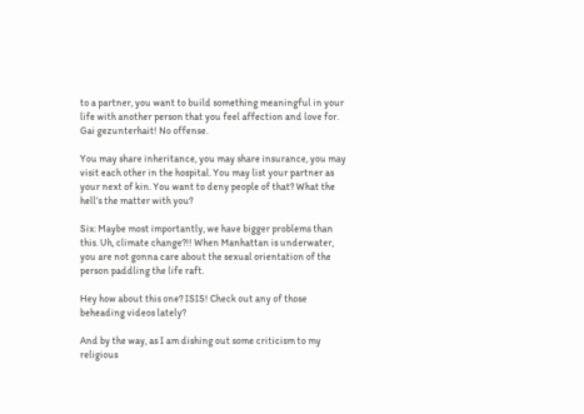to a partner, you want to build something meaningful in your life with another person that you feel affection and love for. Gai gezunterhait! No offense.

You may share inheritance, you may share insurance, you may visit each other in the hospital. You may list your partner as your next of kin. You want to deny people of that? What the hell’s the matter with you?

Six: Maybe most importantly, we have bigger problems than this. Uh, climate change?!! When Manhattan is underwater, you are not gonna care about the sexual orientation of the person paddling the life raft.

Hey how about this one? ISIS! Check out any of those beheading videos lately?

And by the way, as I am dishing out some criticism to my religious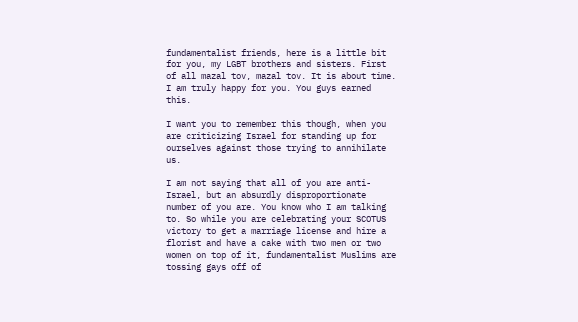fundamentalist friends, here is a little bit for you, my LGBT brothers and sisters. First of all mazal tov, mazal tov. It is about time. I am truly happy for you. You guys earned this.

I want you to remember this though, when you are criticizing Israel for standing up for ourselves against those trying to annihilate us.

I am not saying that all of you are anti-Israel, but an absurdly disproportionate number of you are. You know who I am talking to. So while you are celebrating your SCOTUS victory to get a marriage license and hire a florist and have a cake with two men or two women on top of it, fundamentalist Muslims are tossing gays off of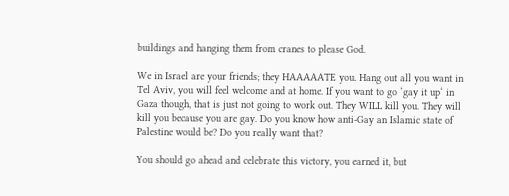buildings and hanging them from cranes to please God.

We in Israel are your friends; they HAAAAATE you. Hang out all you want in Tel Aviv, you will feel welcome and at home. If you want to go ‘gay it up‘ in Gaza though, that is just not going to work out. They WILL kill you. They will kill you because you are gay. Do you know how anti-Gay an Islamic state of Palestine would be? Do you really want that?

You should go ahead and celebrate this victory, you earned it, but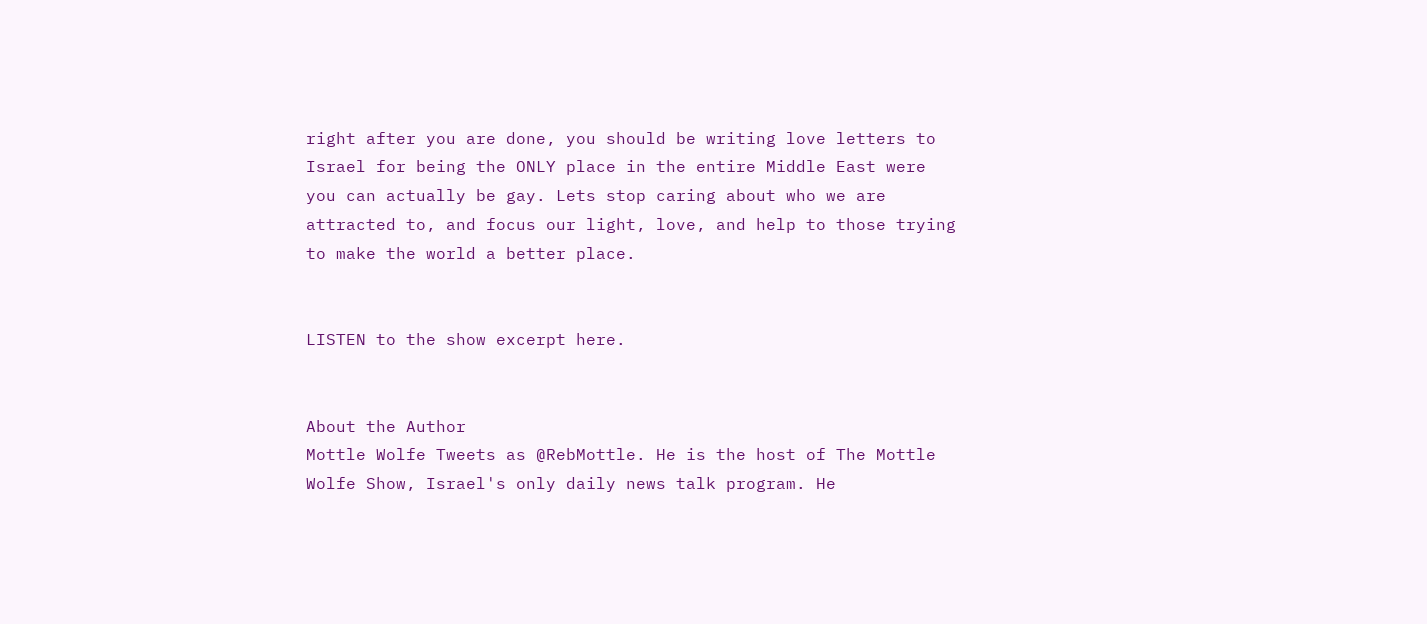right after you are done, you should be writing love letters to Israel for being the ONLY place in the entire Middle East were you can actually be gay. Lets stop caring about who we are attracted to, and focus our light, love, and help to those trying to make the world a better place.


LISTEN to the show excerpt here.


About the Author
Mottle Wolfe Tweets as @RebMottle. He is the host of The Mottle Wolfe Show, Israel's only daily news talk program. He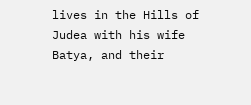lives in the Hills of Judea with his wife Batya, and their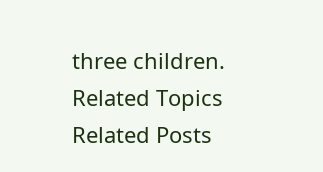three children.
Related Topics
Related Posts